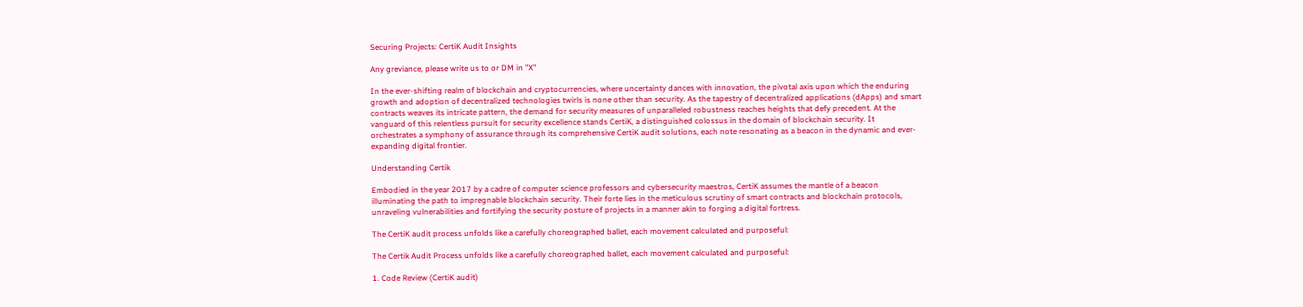Securing Projects: CertiK Audit Insights

Any greviance, please write us to or DM in "X"

In the ever-shifting realm of blockchain and cryptocurrencies, where uncertainty dances with innovation, the pivotal axis upon which the enduring growth and adoption of decentralized technologies twirls is none other than security. As the tapestry of decentralized applications (dApps) and smart contracts weaves its intricate pattern, the demand for security measures of unparalleled robustness reaches heights that defy precedent. At the vanguard of this relentless pursuit for security excellence stands CertiK, a distinguished colossus in the domain of blockchain security. It orchestrates a symphony of assurance through its comprehensive CertiK audit solutions, each note resonating as a beacon in the dynamic and ever-expanding digital frontier.

Understanding Certik

Embodied in the year 2017 by a cadre of computer science professors and cybersecurity maestros, CertiK assumes the mantle of a beacon illuminating the path to impregnable blockchain security. Their forte lies in the meticulous scrutiny of smart contracts and blockchain protocols, unraveling vulnerabilities and fortifying the security posture of projects in a manner akin to forging a digital fortress.

The CertiK audit process unfolds like a carefully choreographed ballet, each movement calculated and purposeful:

The Certik Audit Process unfolds like a carefully choreographed ballet, each movement calculated and purposeful:

1. Code Review (CertiK audit)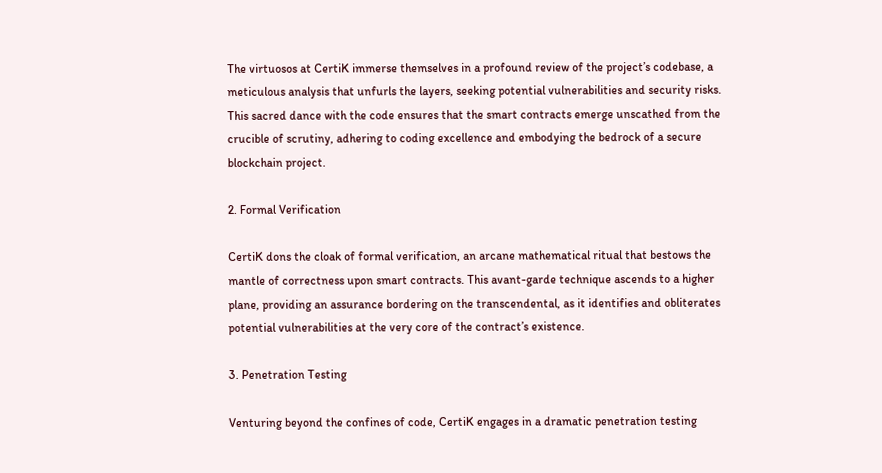The virtuosos at CertiK immerse themselves in a profound review of the project’s codebase, a meticulous analysis that unfurls the layers, seeking potential vulnerabilities and security risks. This sacred dance with the code ensures that the smart contracts emerge unscathed from the crucible of scrutiny, adhering to coding excellence and embodying the bedrock of a secure blockchain project.

2. Formal Verification

CertiK dons the cloak of formal verification, an arcane mathematical ritual that bestows the mantle of correctness upon smart contracts. This avant-garde technique ascends to a higher plane, providing an assurance bordering on the transcendental, as it identifies and obliterates potential vulnerabilities at the very core of the contract’s existence.

3. Penetration Testing

Venturing beyond the confines of code, CertiK engages in a dramatic penetration testing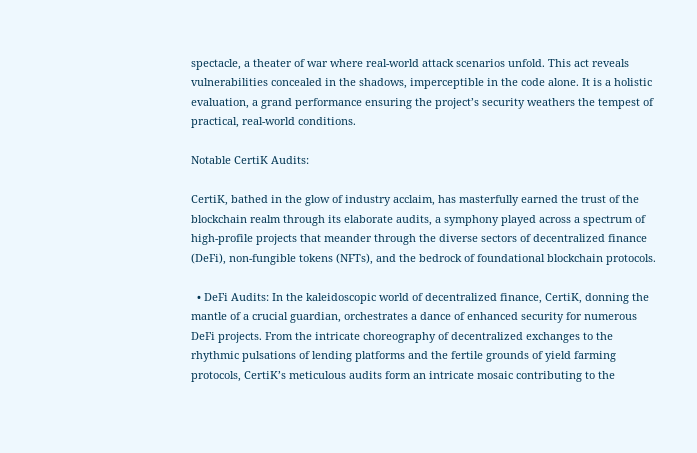spectacle, a theater of war where real-world attack scenarios unfold. This act reveals vulnerabilities concealed in the shadows, imperceptible in the code alone. It is a holistic evaluation, a grand performance ensuring the project’s security weathers the tempest of practical, real-world conditions.

Notable CertiK Audits:

CertiK, bathed in the glow of industry acclaim, has masterfully earned the trust of the blockchain realm through its elaborate audits, a symphony played across a spectrum of high-profile projects that meander through the diverse sectors of decentralized finance (DeFi), non-fungible tokens (NFTs), and the bedrock of foundational blockchain protocols.

  • DeFi Audits: In the kaleidoscopic world of decentralized finance, CertiK, donning the mantle of a crucial guardian, orchestrates a dance of enhanced security for numerous DeFi projects. From the intricate choreography of decentralized exchanges to the rhythmic pulsations of lending platforms and the fertile grounds of yield farming protocols, CertiK’s meticulous audits form an intricate mosaic contributing to the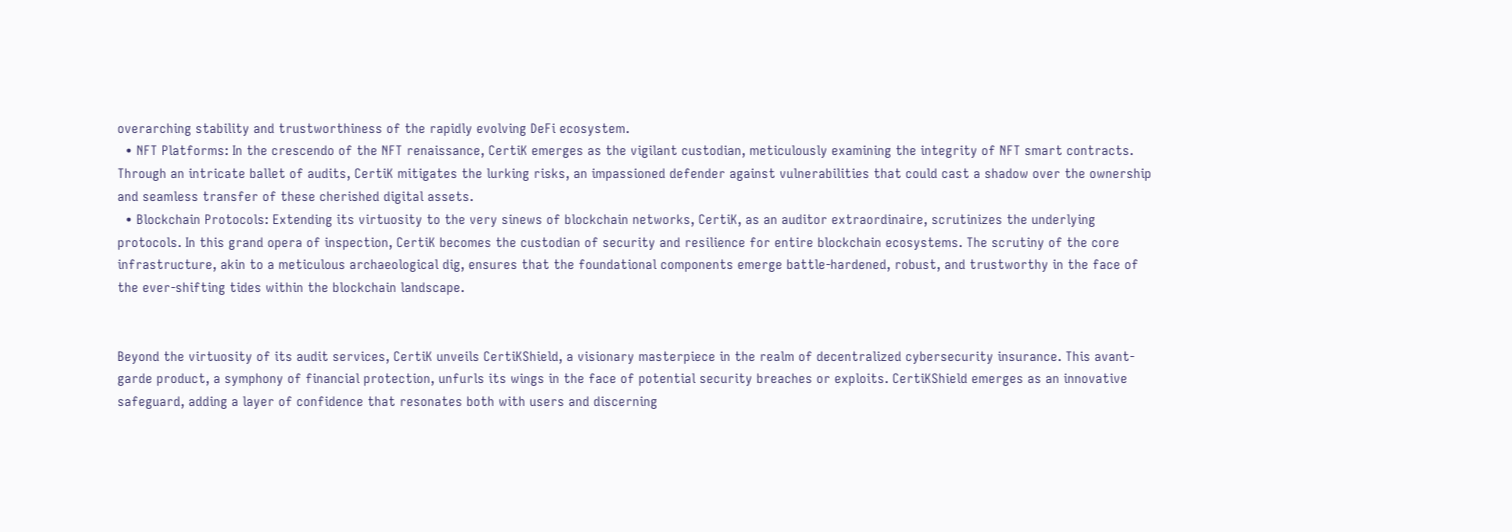overarching stability and trustworthiness of the rapidly evolving DeFi ecosystem.
  • NFT Platforms: In the crescendo of the NFT renaissance, CertiK emerges as the vigilant custodian, meticulously examining the integrity of NFT smart contracts. Through an intricate ballet of audits, CertiK mitigates the lurking risks, an impassioned defender against vulnerabilities that could cast a shadow over the ownership and seamless transfer of these cherished digital assets.
  • Blockchain Protocols: Extending its virtuosity to the very sinews of blockchain networks, CertiK, as an auditor extraordinaire, scrutinizes the underlying protocols. In this grand opera of inspection, CertiK becomes the custodian of security and resilience for entire blockchain ecosystems. The scrutiny of the core infrastructure, akin to a meticulous archaeological dig, ensures that the foundational components emerge battle-hardened, robust, and trustworthy in the face of the ever-shifting tides within the blockchain landscape.


Beyond the virtuosity of its audit services, CertiK unveils CertiKShield, a visionary masterpiece in the realm of decentralized cybersecurity insurance. This avant-garde product, a symphony of financial protection, unfurls its wings in the face of potential security breaches or exploits. CertiKShield emerges as an innovative safeguard, adding a layer of confidence that resonates both with users and discerning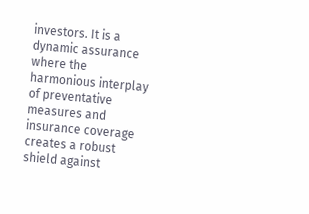investors. It is a dynamic assurance where the harmonious interplay of preventative measures and insurance coverage creates a robust shield against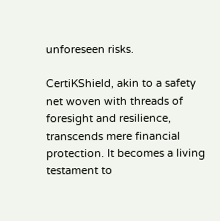unforeseen risks.

CertiKShield, akin to a safety net woven with threads of foresight and resilience, transcends mere financial protection. It becomes a living testament to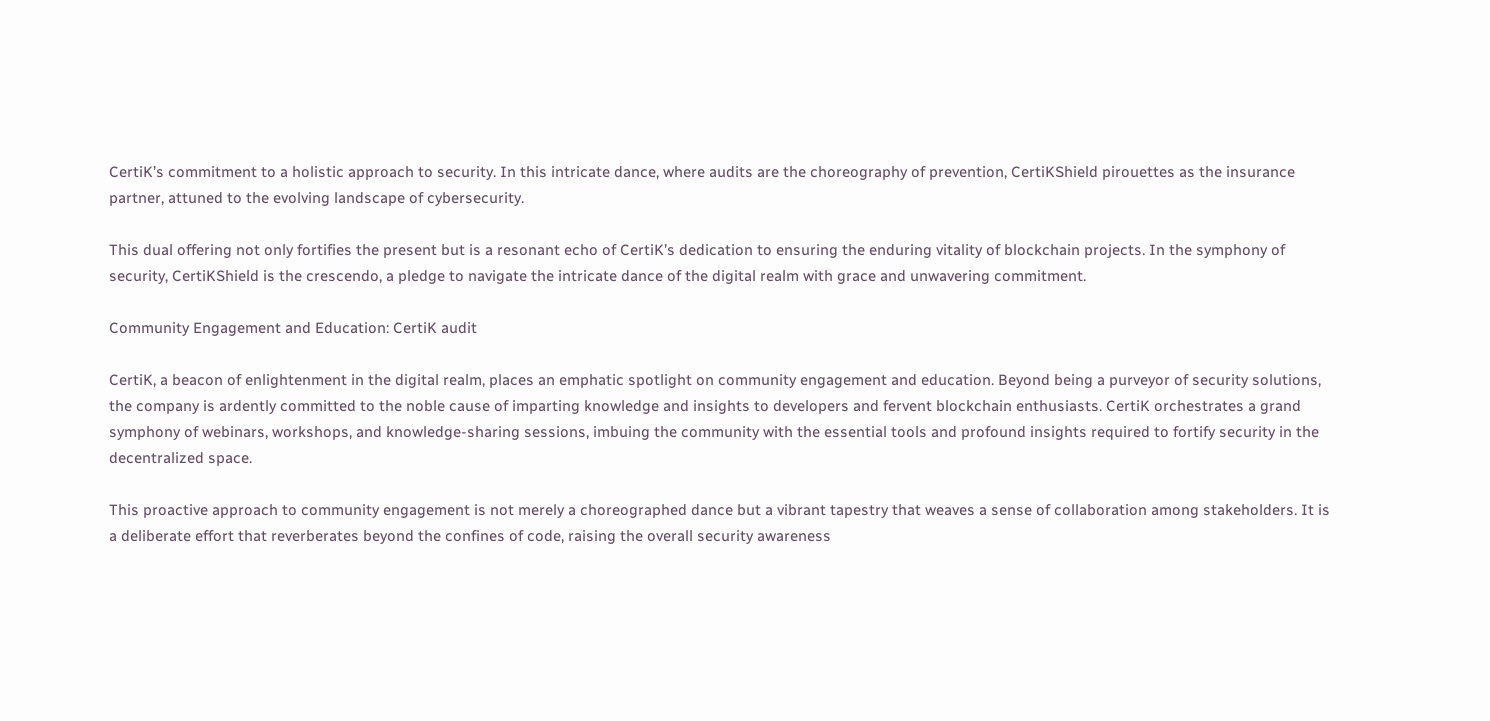CertiK’s commitment to a holistic approach to security. In this intricate dance, where audits are the choreography of prevention, CertiKShield pirouettes as the insurance partner, attuned to the evolving landscape of cybersecurity.

This dual offering not only fortifies the present but is a resonant echo of CertiK’s dedication to ensuring the enduring vitality of blockchain projects. In the symphony of security, CertiKShield is the crescendo, a pledge to navigate the intricate dance of the digital realm with grace and unwavering commitment.

Community Engagement and Education: CertiK audit

CertiK, a beacon of enlightenment in the digital realm, places an emphatic spotlight on community engagement and education. Beyond being a purveyor of security solutions, the company is ardently committed to the noble cause of imparting knowledge and insights to developers and fervent blockchain enthusiasts. CertiK orchestrates a grand symphony of webinars, workshops, and knowledge-sharing sessions, imbuing the community with the essential tools and profound insights required to fortify security in the decentralized space.

This proactive approach to community engagement is not merely a choreographed dance but a vibrant tapestry that weaves a sense of collaboration among stakeholders. It is a deliberate effort that reverberates beyond the confines of code, raising the overall security awareness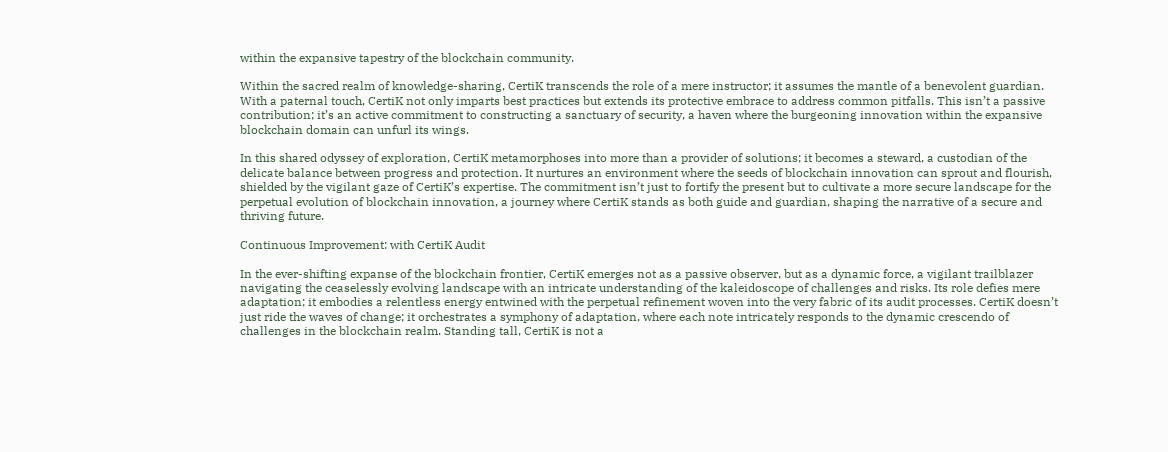within the expansive tapestry of the blockchain community.

Within the sacred realm of knowledge-sharing, CertiK transcends the role of a mere instructor; it assumes the mantle of a benevolent guardian. With a paternal touch, CertiK not only imparts best practices but extends its protective embrace to address common pitfalls. This isn’t a passive contribution; it’s an active commitment to constructing a sanctuary of security, a haven where the burgeoning innovation within the expansive blockchain domain can unfurl its wings.

In this shared odyssey of exploration, CertiK metamorphoses into more than a provider of solutions; it becomes a steward, a custodian of the delicate balance between progress and protection. It nurtures an environment where the seeds of blockchain innovation can sprout and flourish, shielded by the vigilant gaze of CertiK’s expertise. The commitment isn’t just to fortify the present but to cultivate a more secure landscape for the perpetual evolution of blockchain innovation, a journey where CertiK stands as both guide and guardian, shaping the narrative of a secure and thriving future.

Continuous Improvement: with CertiK Audit

In the ever-shifting expanse of the blockchain frontier, CertiK emerges not as a passive observer, but as a dynamic force, a vigilant trailblazer navigating the ceaselessly evolving landscape with an intricate understanding of the kaleidoscope of challenges and risks. Its role defies mere adaptation; it embodies a relentless energy entwined with the perpetual refinement woven into the very fabric of its audit processes. CertiK doesn’t just ride the waves of change; it orchestrates a symphony of adaptation, where each note intricately responds to the dynamic crescendo of challenges in the blockchain realm. Standing tall, CertiK is not a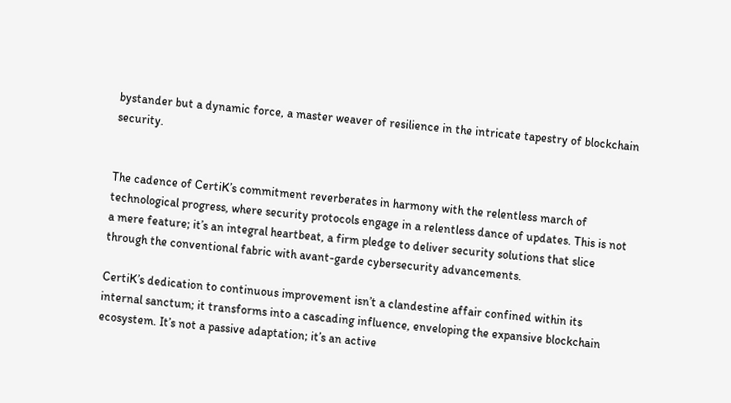bystander but a dynamic force, a master weaver of resilience in the intricate tapestry of blockchain security.


The cadence of CertiK’s commitment reverberates in harmony with the relentless march of technological progress, where security protocols engage in a relentless dance of updates. This is not a mere feature; it’s an integral heartbeat, a firm pledge to deliver security solutions that slice through the conventional fabric with avant-garde cybersecurity advancements.

CertiK’s dedication to continuous improvement isn’t a clandestine affair confined within its internal sanctum; it transforms into a cascading influence, enveloping the expansive blockchain ecosystem. It’s not a passive adaptation; it’s an active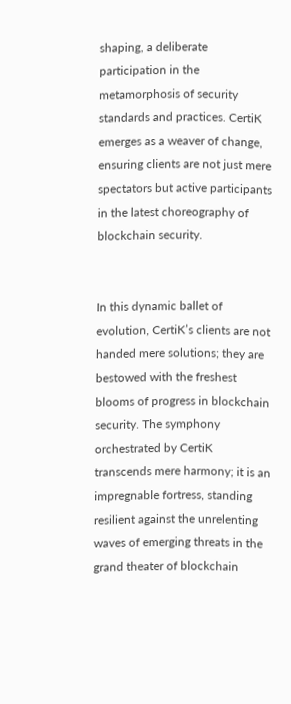shaping, a deliberate participation in the metamorphosis of security standards and practices. CertiK emerges as a weaver of change, ensuring clients are not just mere spectators but active participants in the latest choreography of blockchain security.


In this dynamic ballet of evolution, CertiK’s clients are not handed mere solutions; they are bestowed with the freshest blooms of progress in blockchain security. The symphony orchestrated by CertiK transcends mere harmony; it is an impregnable fortress, standing resilient against the unrelenting waves of emerging threats in the grand theater of blockchain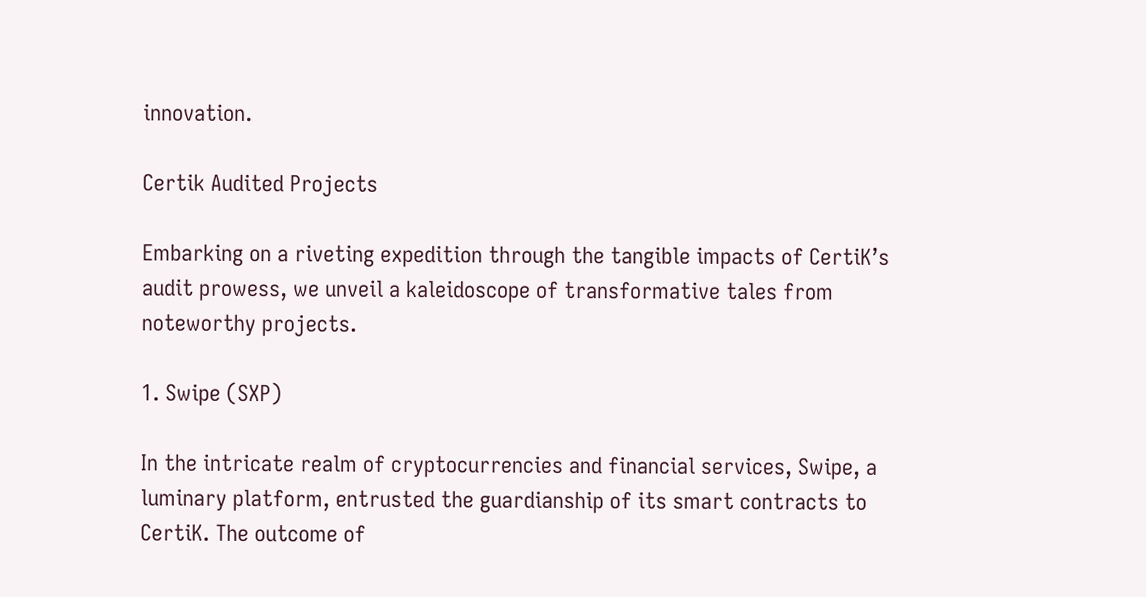innovation.

Certik Audited Projects

Embarking on a riveting expedition through the tangible impacts of CertiK’s audit prowess, we unveil a kaleidoscope of transformative tales from noteworthy projects.

1. Swipe (SXP)

In the intricate realm of cryptocurrencies and financial services, Swipe, a luminary platform, entrusted the guardianship of its smart contracts to CertiK. The outcome of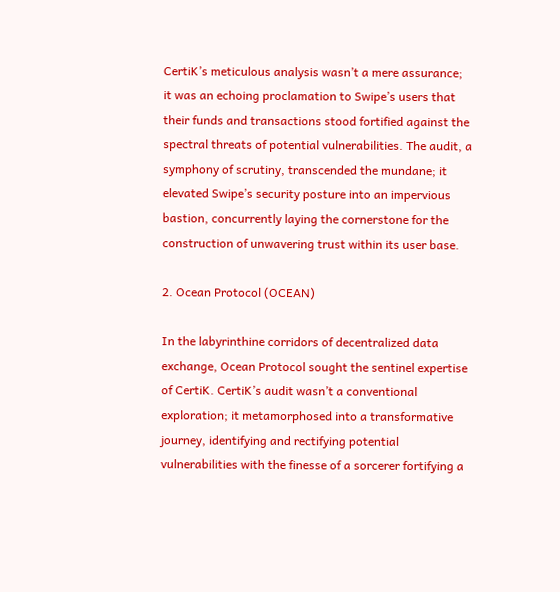CertiK’s meticulous analysis wasn’t a mere assurance; it was an echoing proclamation to Swipe’s users that their funds and transactions stood fortified against the spectral threats of potential vulnerabilities. The audit, a symphony of scrutiny, transcended the mundane; it elevated Swipe’s security posture into an impervious bastion, concurrently laying the cornerstone for the construction of unwavering trust within its user base.

2. Ocean Protocol (OCEAN)

In the labyrinthine corridors of decentralized data exchange, Ocean Protocol sought the sentinel expertise of CertiK. CertiK’s audit wasn’t a conventional exploration; it metamorphosed into a transformative journey, identifying and rectifying potential vulnerabilities with the finesse of a sorcerer fortifying a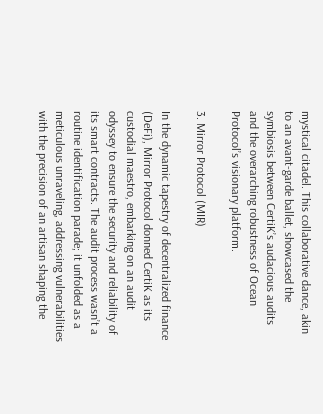mystical citadel. This collaborative dance, akin to an avant-garde ballet, showcased the symbiosis between CertiK’s audacious audits and the overarching robustness of Ocean Protocol’s visionary platform.

3. Mirror Protocol (MIR)

In the dynamic tapestry of decentralized finance (DeFi), Mirror Protocol donned CertiK as its custodial maestro, embarking on an audit odyssey to ensure the security and reliability of its smart contracts. The audit process wasn’t a routine identification parade; it unfolded as a meticulous unraveling, addressing vulnerabilities with the precision of an artisan shaping the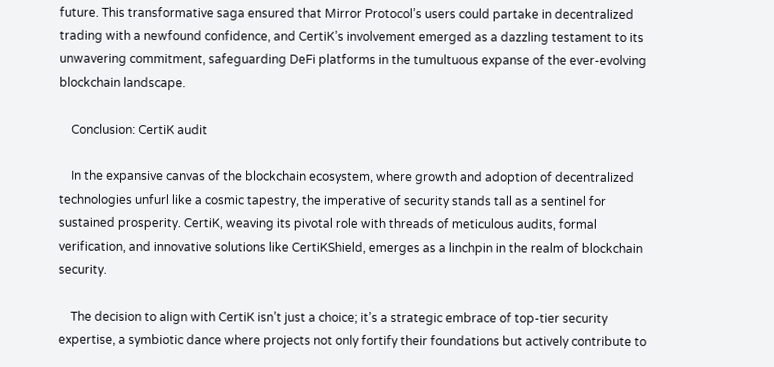future. This transformative saga ensured that Mirror Protocol’s users could partake in decentralized trading with a newfound confidence, and CertiK’s involvement emerged as a dazzling testament to its unwavering commitment, safeguarding DeFi platforms in the tumultuous expanse of the ever-evolving blockchain landscape.

    Conclusion: CertiK audit

    In the expansive canvas of the blockchain ecosystem, where growth and adoption of decentralized technologies unfurl like a cosmic tapestry, the imperative of security stands tall as a sentinel for sustained prosperity. CertiK, weaving its pivotal role with threads of meticulous audits, formal verification, and innovative solutions like CertiKShield, emerges as a linchpin in the realm of blockchain security.

    The decision to align with CertiK isn’t just a choice; it’s a strategic embrace of top-tier security expertise, a symbiotic dance where projects not only fortify their foundations but actively contribute to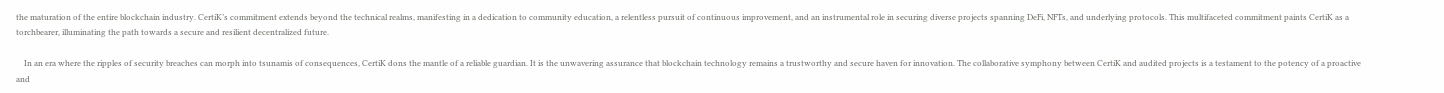the maturation of the entire blockchain industry. CertiK’s commitment extends beyond the technical realms, manifesting in a dedication to community education, a relentless pursuit of continuous improvement, and an instrumental role in securing diverse projects spanning DeFi, NFTs, and underlying protocols. This multifaceted commitment paints CertiK as a torchbearer, illuminating the path towards a secure and resilient decentralized future.

    In an era where the ripples of security breaches can morph into tsunamis of consequences, CertiK dons the mantle of a reliable guardian. It is the unwavering assurance that blockchain technology remains a trustworthy and secure haven for innovation. The collaborative symphony between CertiK and audited projects is a testament to the potency of a proactive and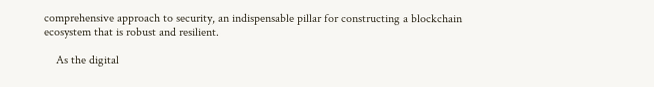comprehensive approach to security, an indispensable pillar for constructing a blockchain ecosystem that is robust and resilient.

    As the digital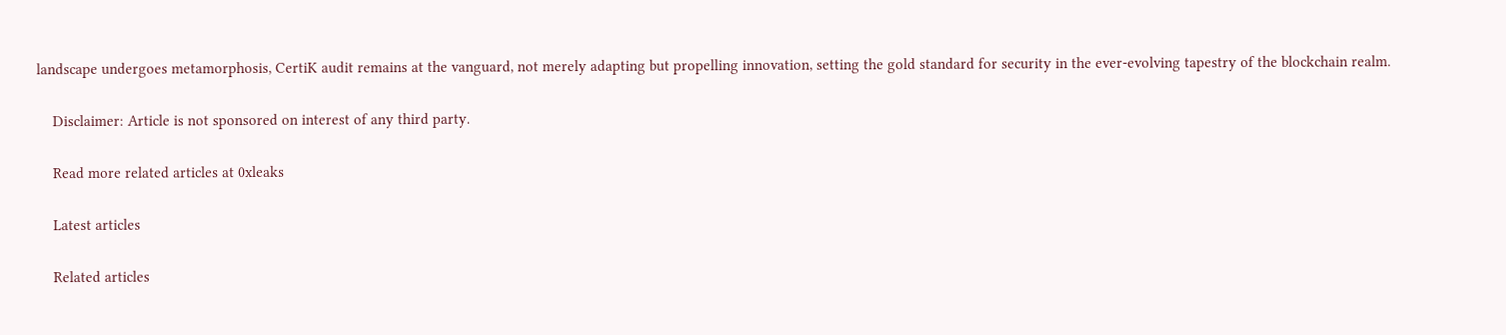landscape undergoes metamorphosis, CertiK audit remains at the vanguard, not merely adapting but propelling innovation, setting the gold standard for security in the ever-evolving tapestry of the blockchain realm.

    Disclaimer: Article is not sponsored on interest of any third party.

    Read more related articles at 0xleaks

    Latest articles

    Related articles